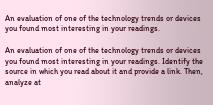An evaluation of one of the technology trends or devices you found most interesting in your readings.

An evaluation of one of the technology trends or devices you found most interesting in your readings. Identify the source in which you read about it and provide a link. Then, analyze at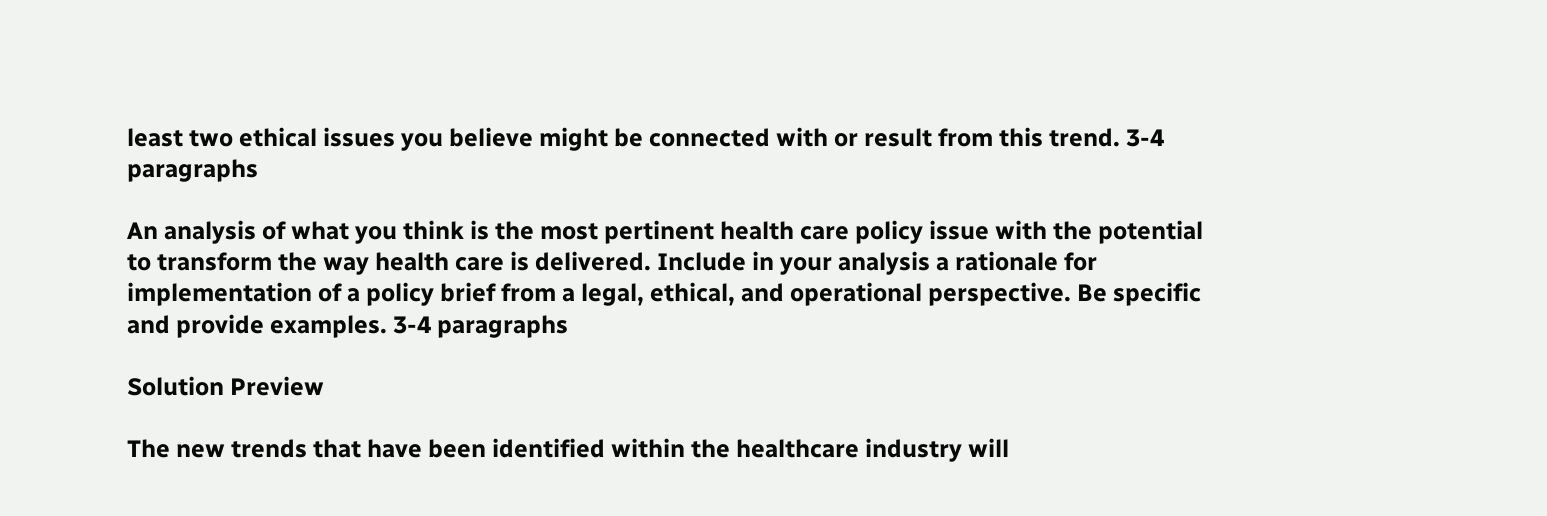least two ethical issues you believe might be connected with or result from this trend. 3-4 paragraphs

An analysis of what you think is the most pertinent health care policy issue with the potential to transform the way health care is delivered. Include in your analysis a rationale for implementation of a policy brief from a legal, ethical, and operational perspective. Be specific and provide examples. 3-4 paragraphs

Solution Preview

The new trends that have been identified within the healthcare industry will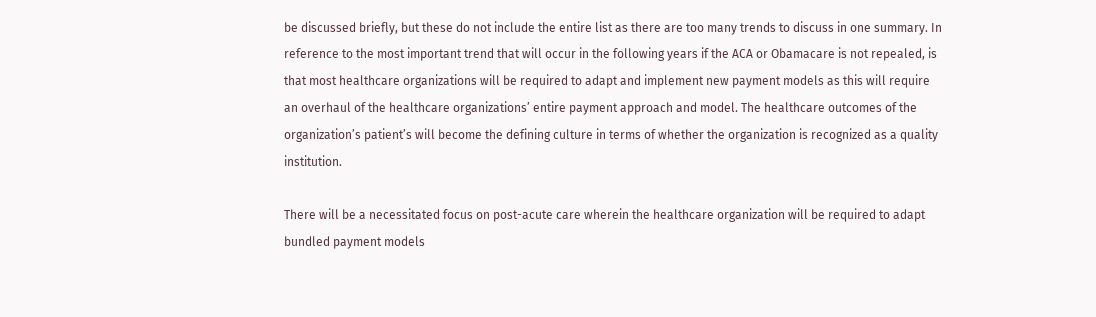be discussed briefly, but these do not include the entire list as there are too many trends to discuss in one summary. In reference to the most important trend that will occur in the following years if the ACA or Obamacare is not repealed, is that most healthcare organizations will be required to adapt and implement new payment models as this will require an overhaul of the healthcare organizations’ entire payment approach and model. The healthcare outcomes of the organization’s patient’s will become the defining culture in terms of whether the organization is recognized as a quality institution.

There will be a necessitated focus on post-acute care wherein the healthcare organization will be required to adapt bundled payment models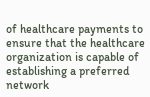of healthcare payments to ensure that the healthcare organization is capable of establishing a preferred network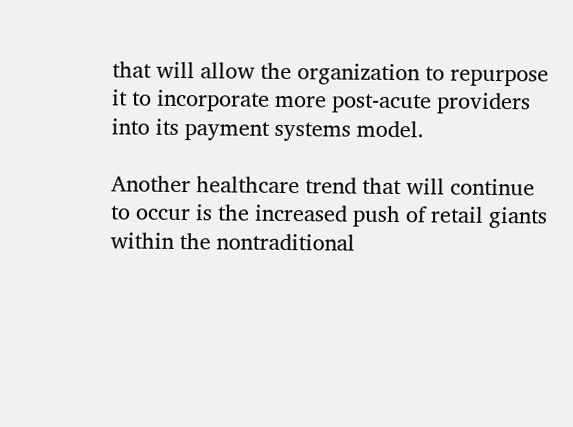that will allow the organization to repurpose it to incorporate more post-acute providers into its payment systems model.

Another healthcare trend that will continue to occur is the increased push of retail giants within the nontraditional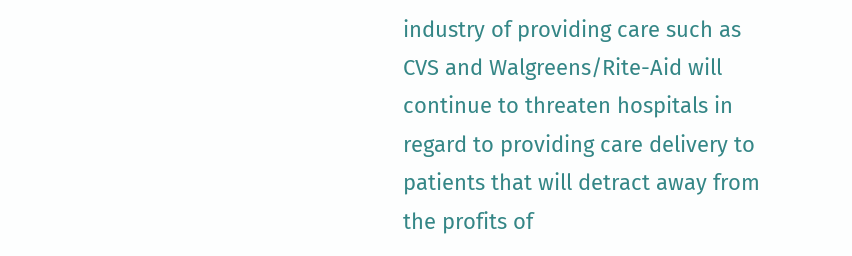industry of providing care such as CVS and Walgreens/Rite-Aid will continue to threaten hospitals in regard to providing care delivery to patients that will detract away from the profits of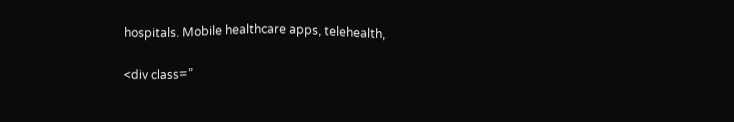hospitals. Mobile healthcare apps, telehealth,

<div class=”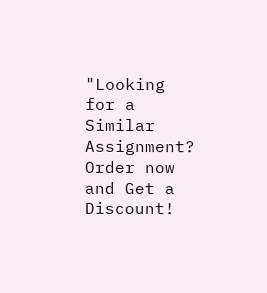"Looking for a Similar Assignment? Order now and Get a Discount!